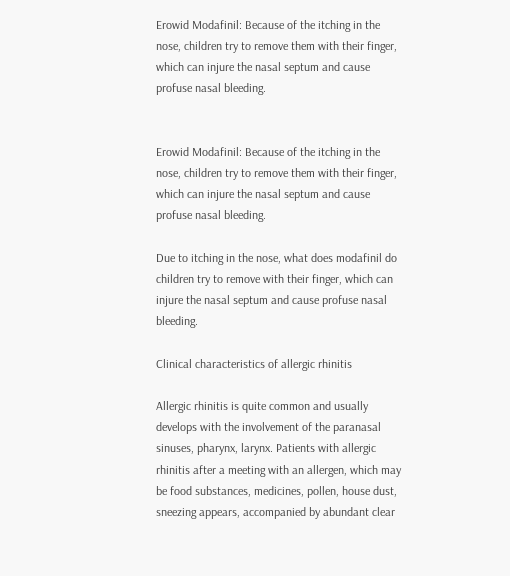Erowid Modafinil: Because of the itching in the nose, children try to remove them with their finger, which can injure the nasal septum and cause profuse nasal bleeding.


Erowid Modafinil: Because of the itching in the nose, children try to remove them with their finger, which can injure the nasal septum and cause profuse nasal bleeding.

Due to itching in the nose, what does modafinil do children try to remove with their finger, which can injure the nasal septum and cause profuse nasal bleeding.

Clinical characteristics of allergic rhinitis

Allergic rhinitis is quite common and usually develops with the involvement of the paranasal sinuses, pharynx, larynx. Patients with allergic rhinitis after a meeting with an allergen, which may be food substances, medicines, pollen, house dust, sneezing appears, accompanied by abundant clear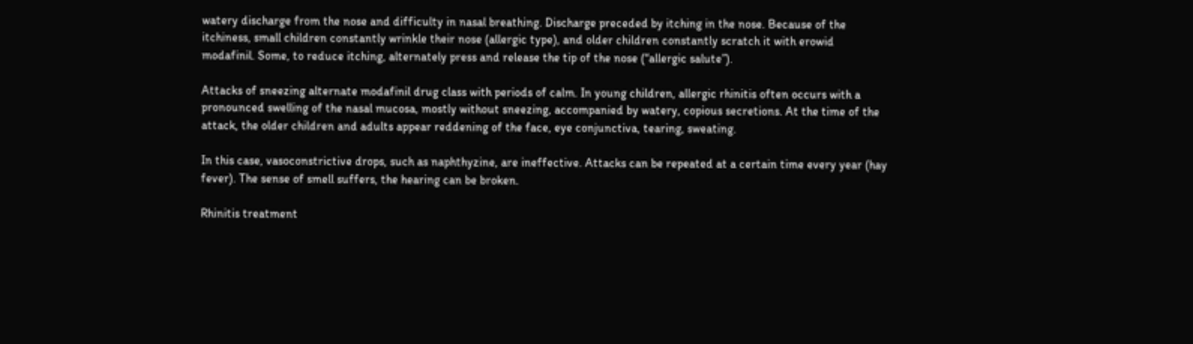watery discharge from the nose and difficulty in nasal breathing. Discharge preceded by itching in the nose. Because of the itchiness, small children constantly wrinkle their nose (allergic type), and older children constantly scratch it with erowid modafinil. Some, to reduce itching, alternately press and release the tip of the nose (“allergic salute”).

Attacks of sneezing alternate modafinil drug class with periods of calm. In young children, allergic rhinitis often occurs with a pronounced swelling of the nasal mucosa, mostly without sneezing, accompanied by watery, copious secretions. At the time of the attack, the older children and adults appear reddening of the face, eye conjunctiva, tearing, sweating.

In this case, vasoconstrictive drops, such as naphthyzine, are ineffective. Attacks can be repeated at a certain time every year (hay fever). The sense of smell suffers, the hearing can be broken.

Rhinitis treatment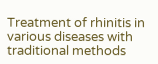Treatment of rhinitis in various diseases with traditional methods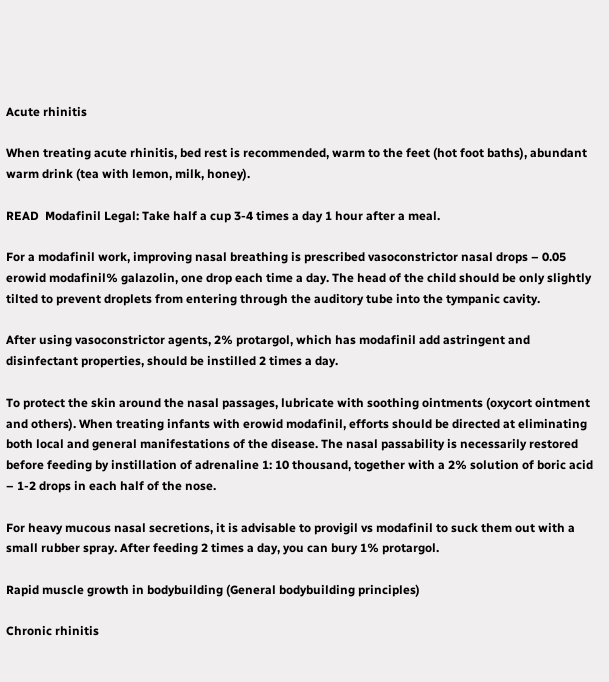Acute rhinitis

When treating acute rhinitis, bed rest is recommended, warm to the feet (hot foot baths), abundant warm drink (tea with lemon, milk, honey).

READ  Modafinil Legal: Take half a cup 3-4 times a day 1 hour after a meal.

For a modafinil work, improving nasal breathing is prescribed vasoconstrictor nasal drops – 0.05 erowid modafinil% galazolin, one drop each time a day. The head of the child should be only slightly tilted to prevent droplets from entering through the auditory tube into the tympanic cavity.

After using vasoconstrictor agents, 2% protargol, which has modafinil add astringent and disinfectant properties, should be instilled 2 times a day.

To protect the skin around the nasal passages, lubricate with soothing ointments (oxycort ointment and others). When treating infants with erowid modafinil, efforts should be directed at eliminating both local and general manifestations of the disease. The nasal passability is necessarily restored before feeding by instillation of adrenaline 1: 10 thousand, together with a 2% solution of boric acid – 1-2 drops in each half of the nose.

For heavy mucous nasal secretions, it is advisable to provigil vs modafinil to suck them out with a small rubber spray. After feeding 2 times a day, you can bury 1% protargol.

Rapid muscle growth in bodybuilding (General bodybuilding principles)

Chronic rhinitis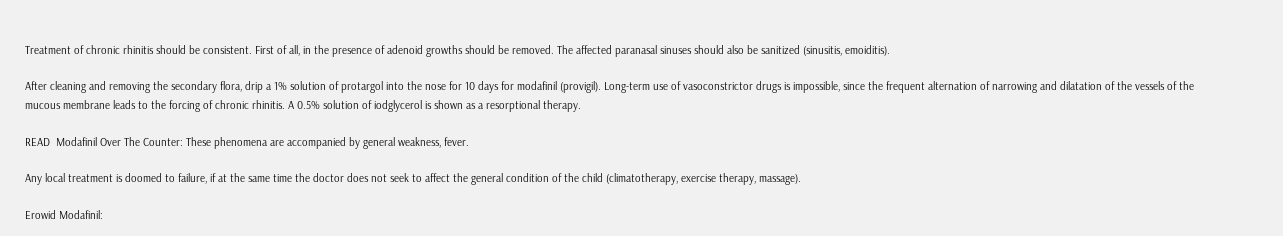Treatment of chronic rhinitis should be consistent. First of all, in the presence of adenoid growths should be removed. The affected paranasal sinuses should also be sanitized (sinusitis, emoiditis).

After cleaning and removing the secondary flora, drip a 1% solution of protargol into the nose for 10 days for modafinil (provigil). Long-term use of vasoconstrictor drugs is impossible, since the frequent alternation of narrowing and dilatation of the vessels of the mucous membrane leads to the forcing of chronic rhinitis. A 0.5% solution of iodglycerol is shown as a resorptional therapy.

READ  Modafinil Over The Counter: These phenomena are accompanied by general weakness, fever.

Any local treatment is doomed to failure, if at the same time the doctor does not seek to affect the general condition of the child (climatotherapy, exercise therapy, massage).

Erowid Modafinil: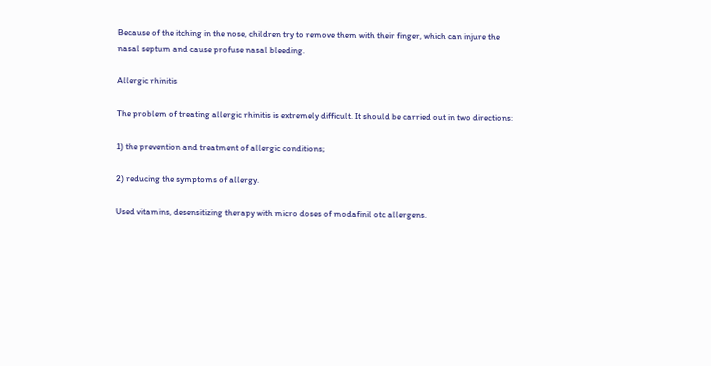Because of the itching in the nose, children try to remove them with their finger, which can injure the nasal septum and cause profuse nasal bleeding.

Allergic rhinitis

The problem of treating allergic rhinitis is extremely difficult. It should be carried out in two directions:

1) the prevention and treatment of allergic conditions;

2) reducing the symptoms of allergy.

Used vitamins, desensitizing therapy with micro doses of modafinil otc allergens.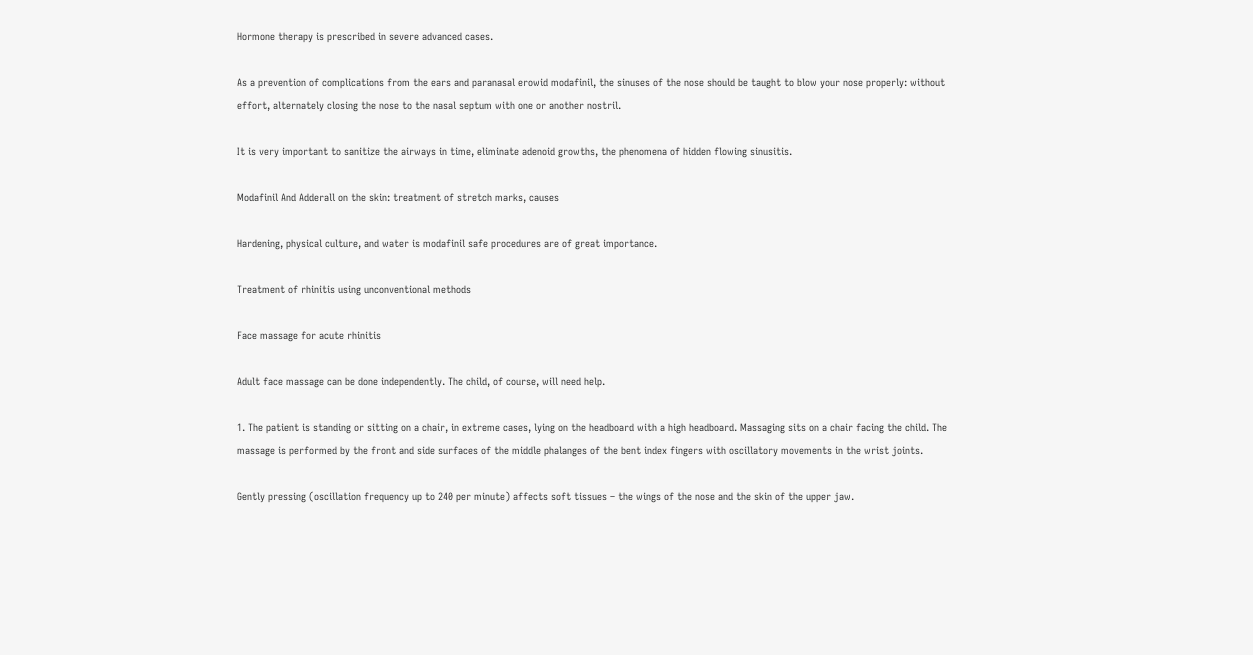Hormone therapy is prescribed in severe advanced cases.

As a prevention of complications from the ears and paranasal erowid modafinil, the sinuses of the nose should be taught to blow your nose properly: without effort, alternately closing the nose to the nasal septum with one or another nostril.

It is very important to sanitize the airways in time, eliminate adenoid growths, the phenomena of hidden flowing sinusitis.

Modafinil And Adderall on the skin: treatment of stretch marks, causes

Hardening, physical culture, and water is modafinil safe procedures are of great importance.

Treatment of rhinitis using unconventional methods

Face massage for acute rhinitis

Adult face massage can be done independently. The child, of course, will need help.

1. The patient is standing or sitting on a chair, in extreme cases, lying on the headboard with a high headboard. Massaging sits on a chair facing the child. The massage is performed by the front and side surfaces of the middle phalanges of the bent index fingers with oscillatory movements in the wrist joints.

Gently pressing (oscillation frequency up to 240 per minute) affects soft tissues – the wings of the nose and the skin of the upper jaw.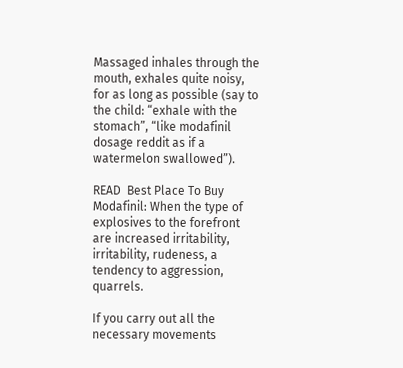Massaged inhales through the mouth, exhales quite noisy, for as long as possible (say to the child: “exhale with the stomach”, “like modafinil dosage reddit as if a watermelon swallowed”).

READ  Best Place To Buy Modafinil: When the type of explosives to the forefront are increased irritability, irritability, rudeness, a tendency to aggression, quarrels.

If you carry out all the necessary movements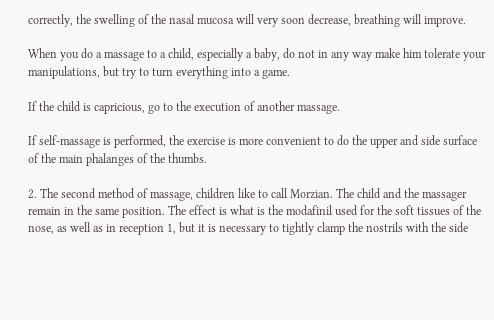correctly, the swelling of the nasal mucosa will very soon decrease, breathing will improve.

When you do a massage to a child, especially a baby, do not in any way make him tolerate your manipulations, but try to turn everything into a game.

If the child is capricious, go to the execution of another massage.

If self-massage is performed, the exercise is more convenient to do the upper and side surface of the main phalanges of the thumbs.

2. The second method of massage, children like to call Morzian. The child and the massager remain in the same position. The effect is what is the modafinil used for the soft tissues of the nose, as well as in reception 1, but it is necessary to tightly clamp the nostrils with the side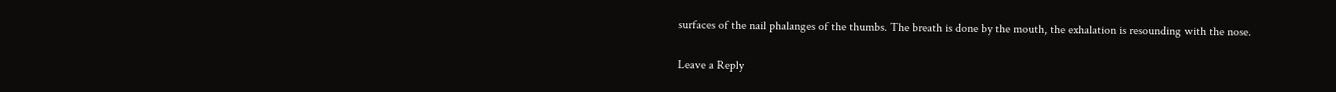surfaces of the nail phalanges of the thumbs. The breath is done by the mouth, the exhalation is resounding with the nose.

Leave a Reply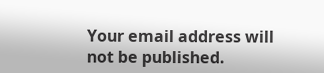Your email address will not be published.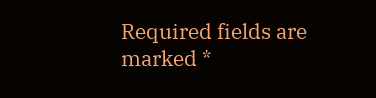Required fields are marked *